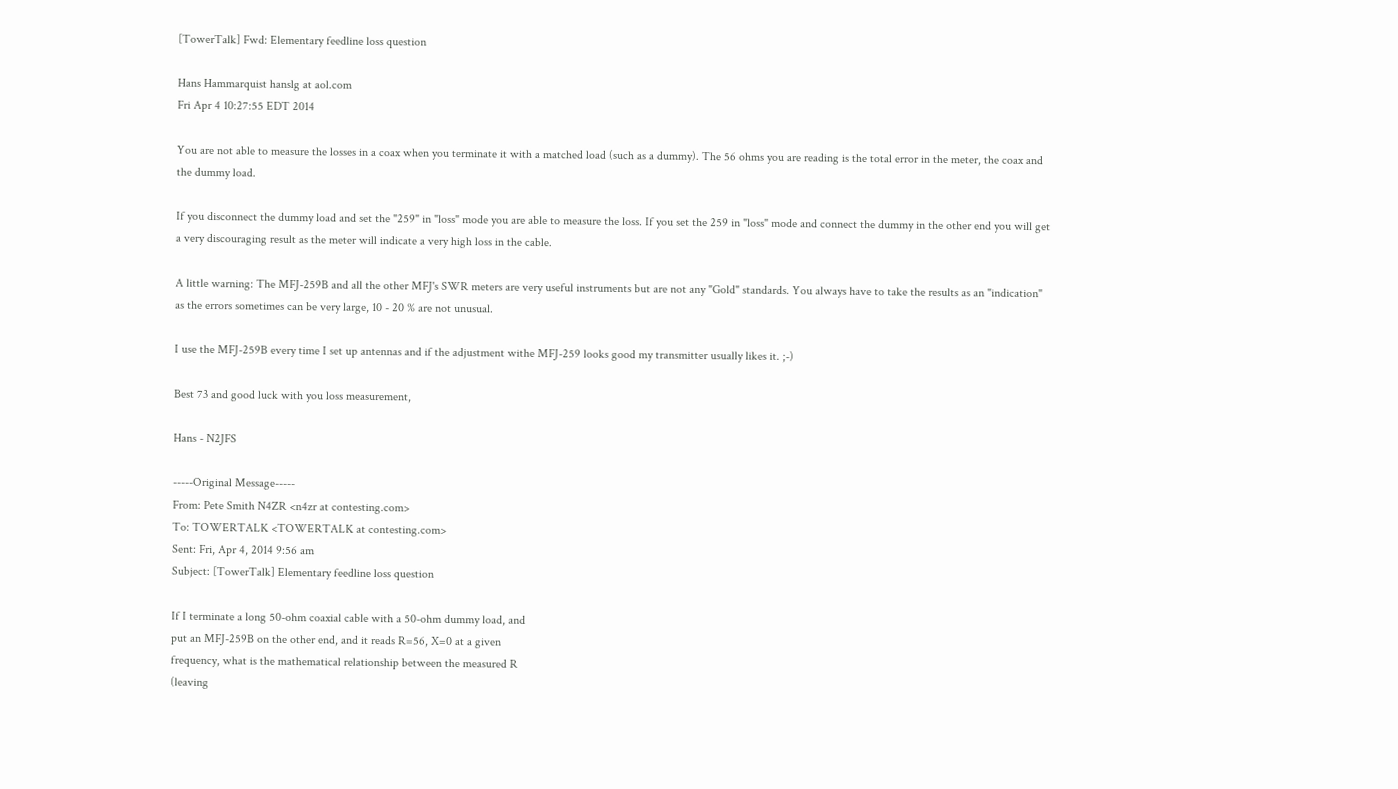[TowerTalk] Fwd: Elementary feedline loss question

Hans Hammarquist hanslg at aol.com
Fri Apr 4 10:27:55 EDT 2014

You are not able to measure the losses in a coax when you terminate it with a matched load (such as a dummy). The 56 ohms you are reading is the total error in the meter, the coax and the dummy load.

If you disconnect the dummy load and set the "259" in "loss" mode you are able to measure the loss. If you set the 259 in "loss" mode and connect the dummy in the other end you will get a very discouraging result as the meter will indicate a very high loss in the cable.

A little warning: The MFJ-259B and all the other MFJ's SWR meters are very useful instruments but are not any "Gold" standards. You always have to take the results as an "indication" as the errors sometimes can be very large, 10 - 20 % are not unusual.

I use the MFJ-259B every time I set up antennas and if the adjustment withe MFJ-259 looks good my transmitter usually likes it. ;-)

Best 73 and good luck with you loss measurement,

Hans - N2JFS

-----Original Message-----
From: Pete Smith N4ZR <n4zr at contesting.com>
To: TOWERTALK <TOWERTALK at contesting.com>
Sent: Fri, Apr 4, 2014 9:56 am
Subject: [TowerTalk] Elementary feedline loss question

If I terminate a long 50-ohm coaxial cable with a 50-ohm dummy load, and
put an MFJ-259B on the other end, and it reads R=56, X=0 at a given
frequency, what is the mathematical relationship between the measured R
(leaving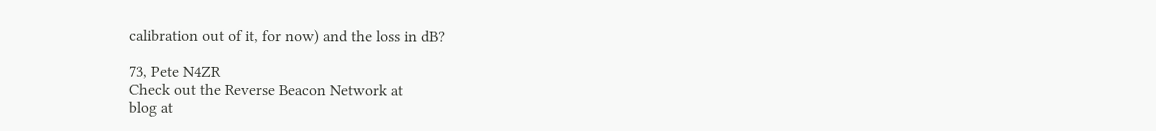calibration out of it, for now) and the loss in dB?

73, Pete N4ZR
Check out the Reverse Beacon Network at
blog at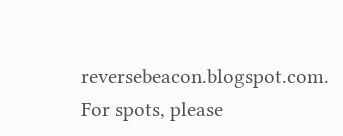reversebeacon.blogspot.com.
For spots, please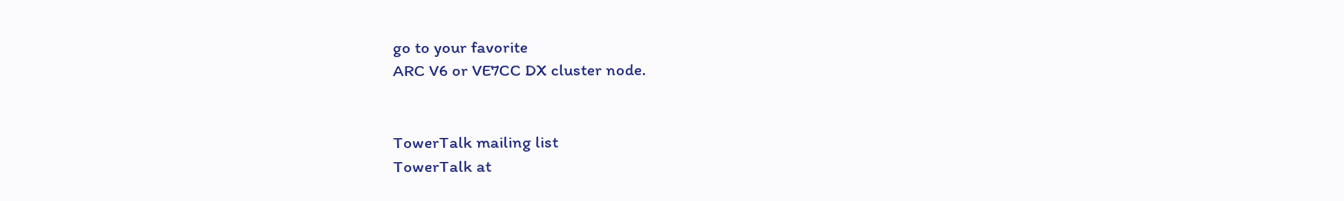go to your favorite
ARC V6 or VE7CC DX cluster node.


TowerTalk mailing list
TowerTalk at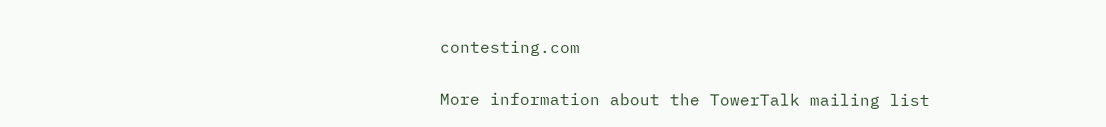contesting.com


More information about the TowerTalk mailing list